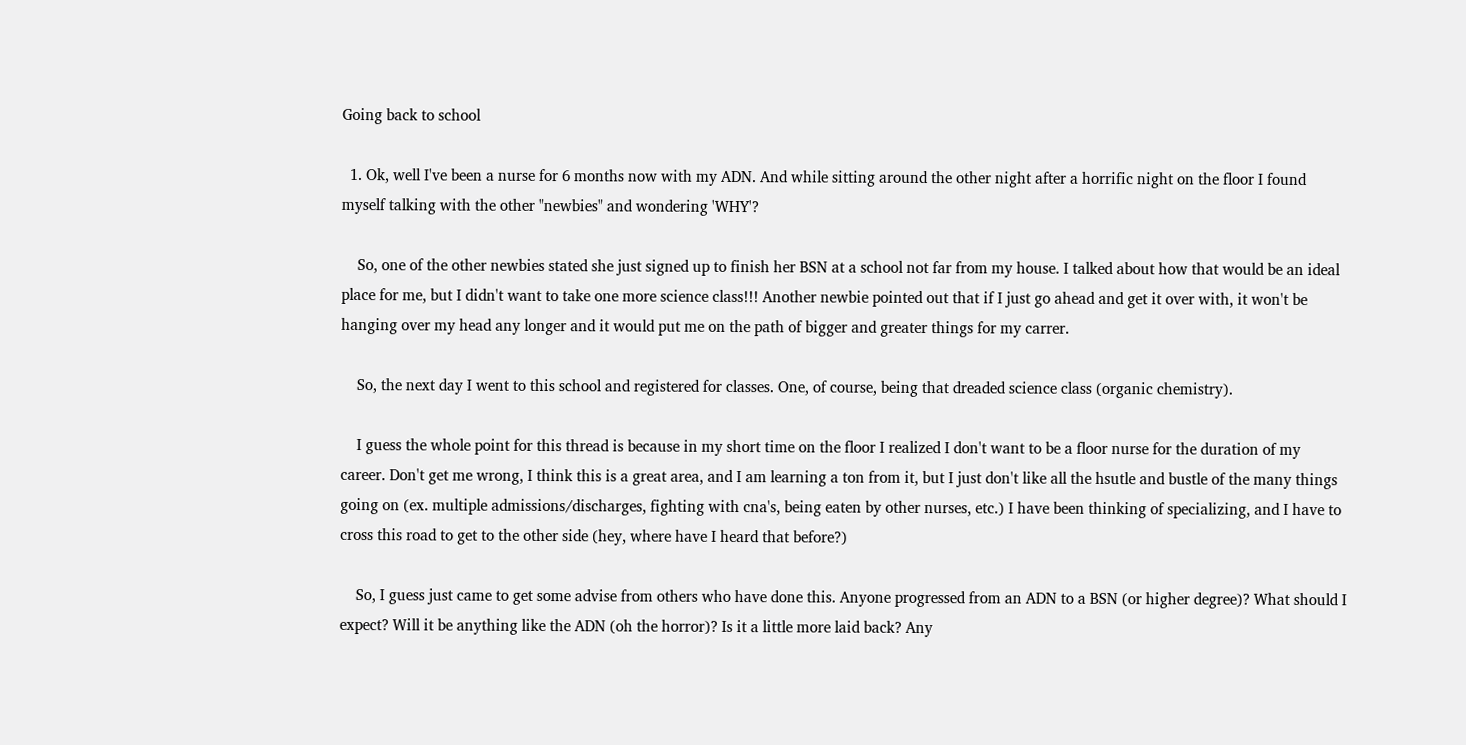Going back to school

  1. Ok, well I've been a nurse for 6 months now with my ADN. And while sitting around the other night after a horrific night on the floor I found myself talking with the other "newbies" and wondering 'WHY'?

    So, one of the other newbies stated she just signed up to finish her BSN at a school not far from my house. I talked about how that would be an ideal place for me, but I didn't want to take one more science class!!! Another newbie pointed out that if I just go ahead and get it over with, it won't be hanging over my head any longer and it would put me on the path of bigger and greater things for my carrer.

    So, the next day I went to this school and registered for classes. One, of course, being that dreaded science class (organic chemistry).

    I guess the whole point for this thread is because in my short time on the floor I realized I don't want to be a floor nurse for the duration of my career. Don't get me wrong, I think this is a great area, and I am learning a ton from it, but I just don't like all the hsutle and bustle of the many things going on (ex. multiple admissions/discharges, fighting with cna's, being eaten by other nurses, etc.) I have been thinking of specializing, and I have to cross this road to get to the other side (hey, where have I heard that before?)

    So, I guess just came to get some advise from others who have done this. Anyone progressed from an ADN to a BSN (or higher degree)? What should I expect? Will it be anything like the ADN (oh the horror)? Is it a little more laid back? Any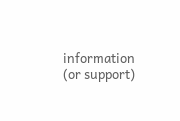information (or support)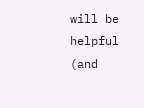will be helpful (and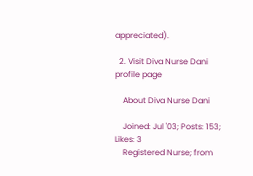appreciated).

  2. Visit Diva Nurse Dani profile page

    About Diva Nurse Dani

    Joined: Jul '03; Posts: 153; Likes: 3
    Registered Nurse; from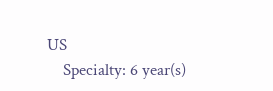US
    Specialty: 6 year(s)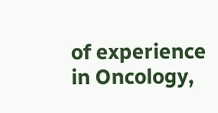of experience in Oncology,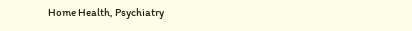Home Health, Psychiatry